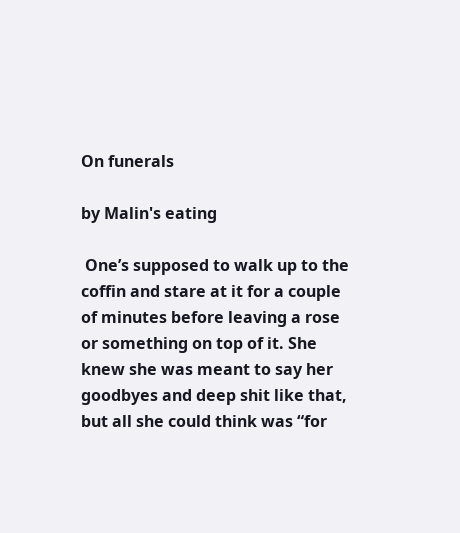On funerals

by Malin's eating

 One’s supposed to walk up to the coffin and stare at it for a couple of minutes before leaving a rose or something on top of it. She knew she was meant to say her goodbyes and deep shit like that, but all she could think was “for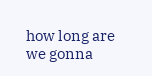how long are we gonna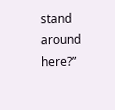stand around here?”